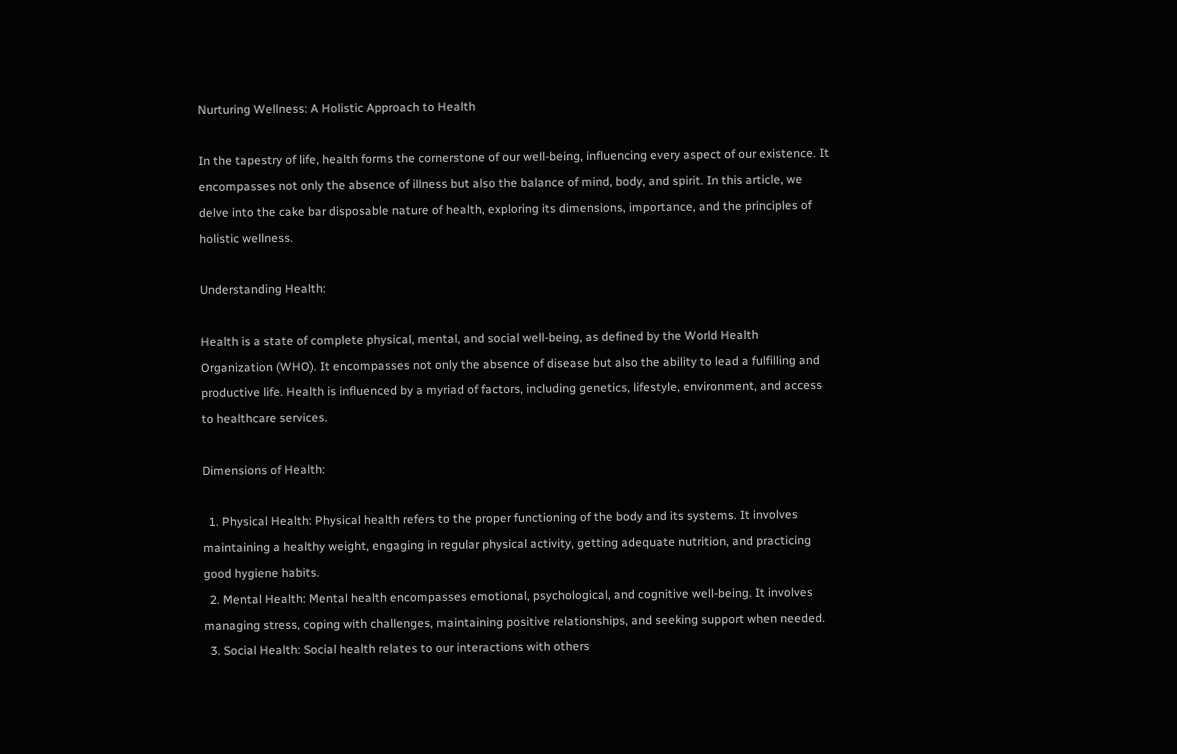Nurturing Wellness: A Holistic Approach to Health

In the tapestry of life, health forms the cornerstone of our well-being, influencing every aspect of our existence. It encompasses not only the absence of illness but also the balance of mind, body, and spirit. In this article, we delve into the cake bar disposable nature of health, exploring its dimensions, importance, and the principles of holistic wellness.

Understanding Health:

Health is a state of complete physical, mental, and social well-being, as defined by the World Health Organization (WHO). It encompasses not only the absence of disease but also the ability to lead a fulfilling and productive life. Health is influenced by a myriad of factors, including genetics, lifestyle, environment, and access to healthcare services.

Dimensions of Health:

  1. Physical Health: Physical health refers to the proper functioning of the body and its systems. It involves maintaining a healthy weight, engaging in regular physical activity, getting adequate nutrition, and practicing good hygiene habits.
  2. Mental Health: Mental health encompasses emotional, psychological, and cognitive well-being. It involves managing stress, coping with challenges, maintaining positive relationships, and seeking support when needed.
  3. Social Health: Social health relates to our interactions with others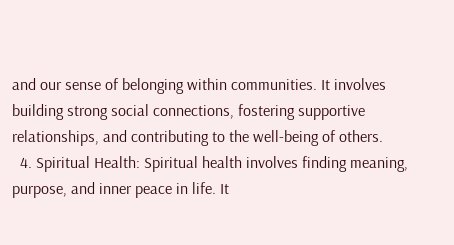and our sense of belonging within communities. It involves building strong social connections, fostering supportive relationships, and contributing to the well-being of others.
  4. Spiritual Health: Spiritual health involves finding meaning, purpose, and inner peace in life. It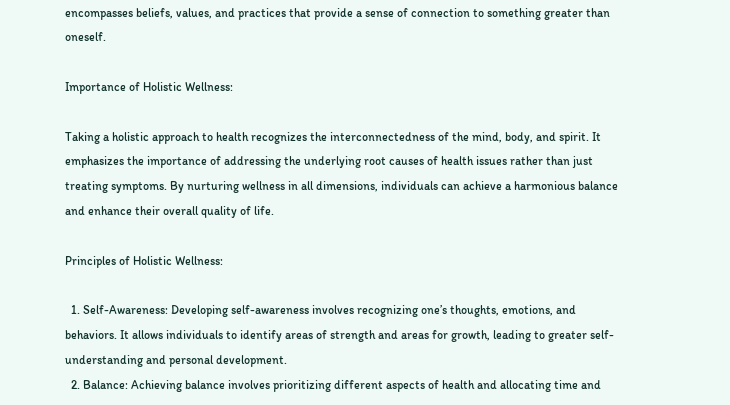encompasses beliefs, values, and practices that provide a sense of connection to something greater than oneself.

Importance of Holistic Wellness:

Taking a holistic approach to health recognizes the interconnectedness of the mind, body, and spirit. It emphasizes the importance of addressing the underlying root causes of health issues rather than just treating symptoms. By nurturing wellness in all dimensions, individuals can achieve a harmonious balance and enhance their overall quality of life.

Principles of Holistic Wellness:

  1. Self-Awareness: Developing self-awareness involves recognizing one’s thoughts, emotions, and behaviors. It allows individuals to identify areas of strength and areas for growth, leading to greater self-understanding and personal development.
  2. Balance: Achieving balance involves prioritizing different aspects of health and allocating time and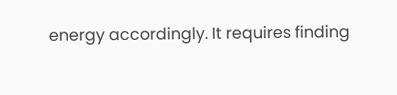energy accordingly. It requires finding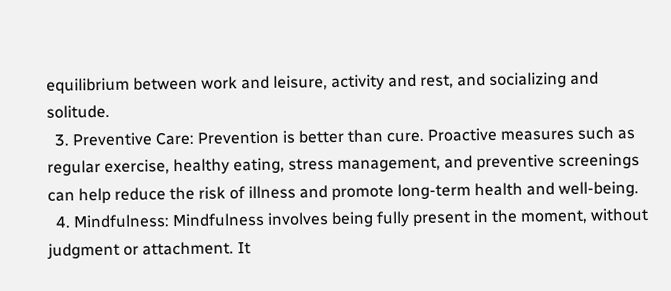equilibrium between work and leisure, activity and rest, and socializing and solitude.
  3. Preventive Care: Prevention is better than cure. Proactive measures such as regular exercise, healthy eating, stress management, and preventive screenings can help reduce the risk of illness and promote long-term health and well-being.
  4. Mindfulness: Mindfulness involves being fully present in the moment, without judgment or attachment. It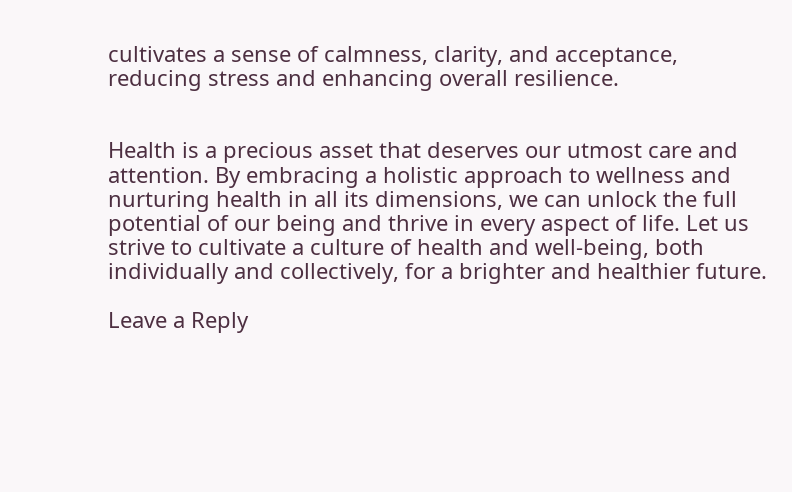cultivates a sense of calmness, clarity, and acceptance, reducing stress and enhancing overall resilience.


Health is a precious asset that deserves our utmost care and attention. By embracing a holistic approach to wellness and nurturing health in all its dimensions, we can unlock the full potential of our being and thrive in every aspect of life. Let us strive to cultivate a culture of health and well-being, both individually and collectively, for a brighter and healthier future.

Leave a Reply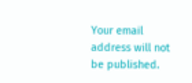Your email address will not be published.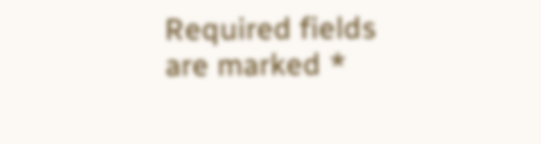Required fields are marked *